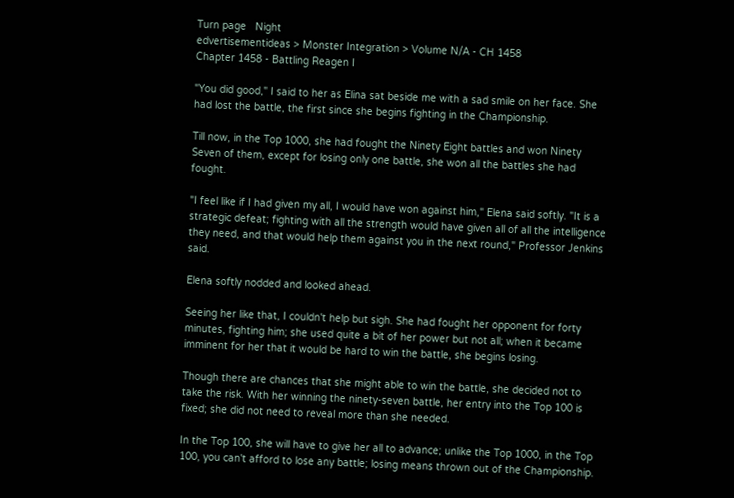Turn page   Night
edvertisementideas > Monster Integration > Volume N/A - CH 1458
Chapter 1458 - Battling Reagen I

"You did good," I said to her as Elina sat beside me with a sad smile on her face. She had lost the battle, the first since she begins fighting in the Championship.

Till now, in the Top 1000, she had fought the Ninety Eight battles and won Ninety Seven of them, except for losing only one battle, she won all the battles she had fought.

"I feel like if I had given my all, I would have won against him," Elena said softly. "It is a strategic defeat; fighting with all the strength would have given all of all the intelligence they need, and that would help them against you in the next round," Professor Jenkins said.

Elena softly nodded and looked ahead.

Seeing her like that, I couldn't help but sigh. She had fought her opponent for forty minutes, fighting him; she used quite a bit of her power but not all; when it became imminent for her that it would be hard to win the battle, she begins losing.

Though there are chances that she might able to win the battle, she decided not to take the risk. With her winning the ninety-seven battle, her entry into the Top 100 is fixed; she did not need to reveal more than she needed.

In the Top 100, she will have to give her all to advance; unlike the Top 1000, in the Top 100, you can't afford to lose any battle; losing means thrown out of the Championship.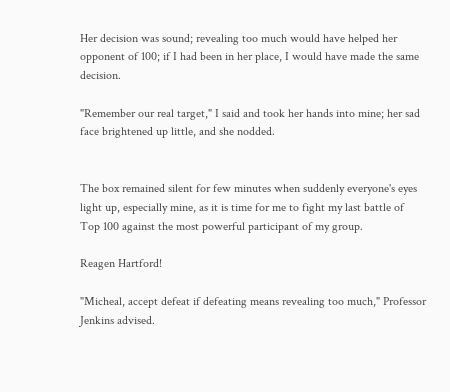Her decision was sound; revealing too much would have helped her opponent of 100; if I had been in her place, I would have made the same decision.

"Remember our real target," I said and took her hands into mine; her sad face brightened up little, and she nodded.


The box remained silent for few minutes when suddenly everyone's eyes light up, especially mine, as it is time for me to fight my last battle of Top 100 against the most powerful participant of my group.

Reagen Hartford!

"Micheal, accept defeat if defeating means revealing too much," Professor Jenkins advised.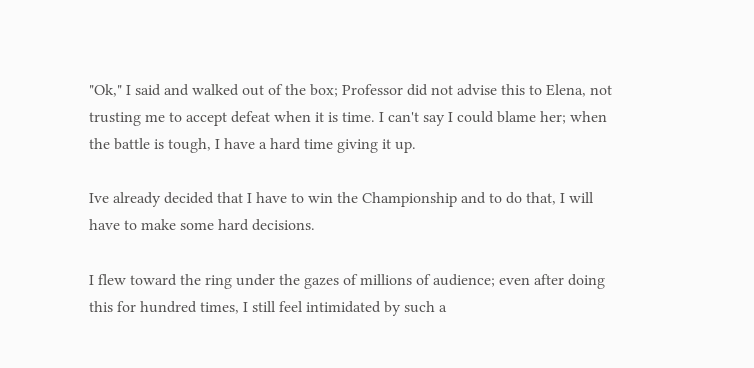"Ok," I said and walked out of the box; Professor did not advise this to Elena, not trusting me to accept defeat when it is time. I can't say I could blame her; when the battle is tough, I have a hard time giving it up.

Ive already decided that I have to win the Championship and to do that, I will have to make some hard decisions.

I flew toward the ring under the gazes of millions of audience; even after doing this for hundred times, I still feel intimidated by such a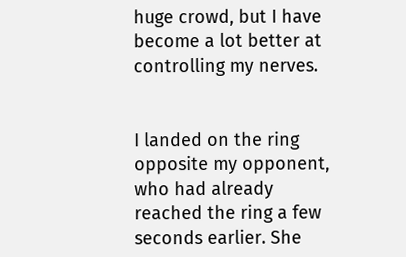huge crowd, but I have become a lot better at controlling my nerves.


I landed on the ring opposite my opponent, who had already reached the ring a few seconds earlier. She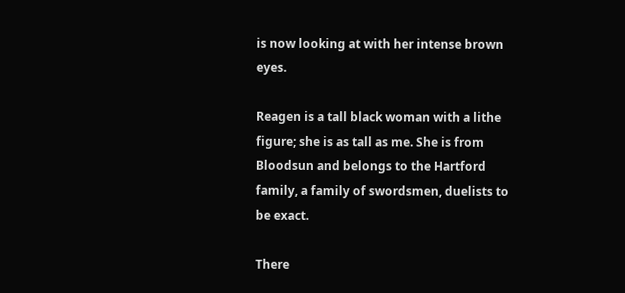is now looking at with her intense brown eyes.

Reagen is a tall black woman with a lithe figure; she is as tall as me. She is from Bloodsun and belongs to the Hartford family, a family of swordsmen, duelists to be exact.

There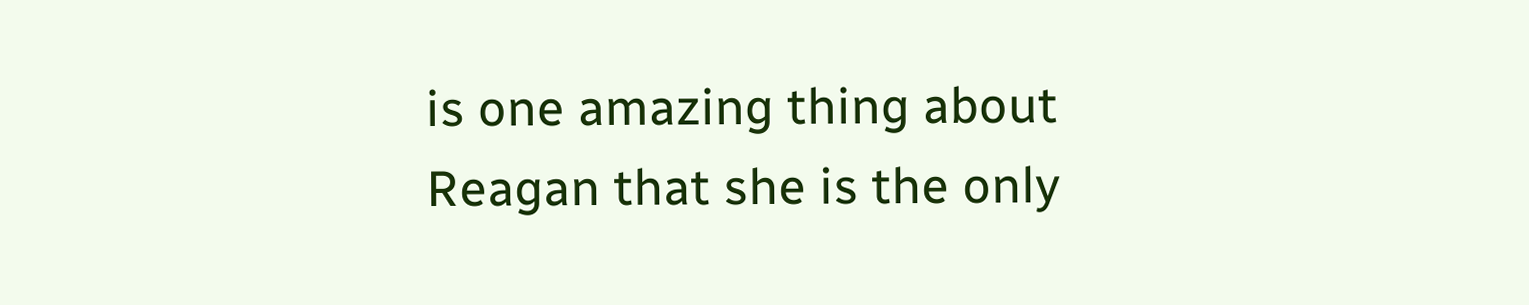is one amazing thing about Reagan that she is the only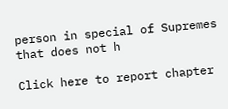person in special of Supremes that does not h

Click here to report chapter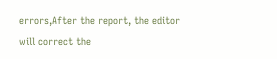errors,After the report, the editor will correct the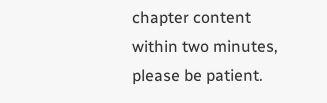chapter content within two minutes, please be patient.